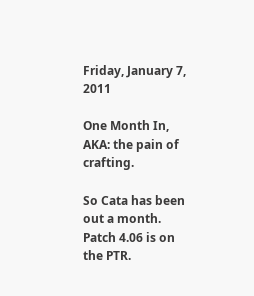Friday, January 7, 2011

One Month In, AKA: the pain of crafting.

So Cata has been out a month. Patch 4.06 is on the PTR.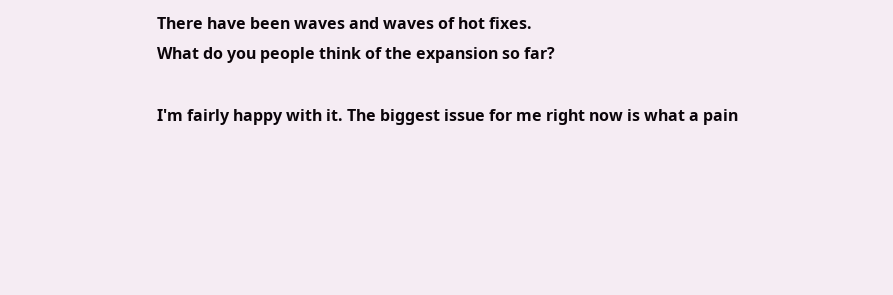There have been waves and waves of hot fixes.
What do you people think of the expansion so far?

I'm fairly happy with it. The biggest issue for me right now is what a pain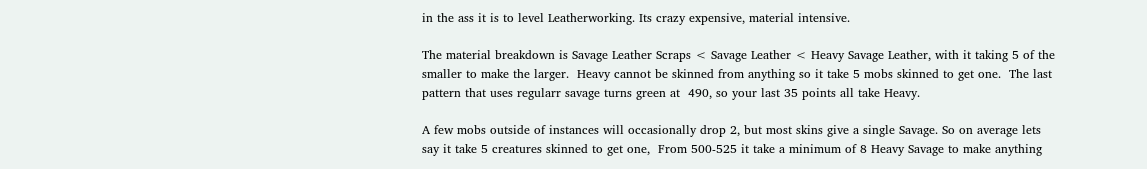in the ass it is to level Leatherworking. Its crazy expensive, material intensive.

The material breakdown is Savage Leather Scraps < Savage Leather < Heavy Savage Leather, with it taking 5 of the smaller to make the larger.  Heavy cannot be skinned from anything so it take 5 mobs skinned to get one.  The last pattern that uses regularr savage turns green at  490, so your last 35 points all take Heavy.

A few mobs outside of instances will occasionally drop 2, but most skins give a single Savage. So on average lets say it take 5 creatures skinned to get one,  From 500-525 it take a minimum of 8 Heavy Savage to make anything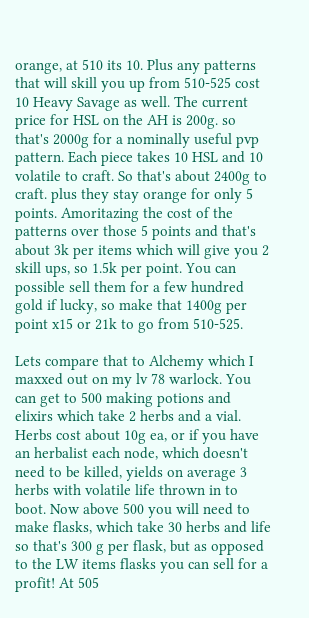orange, at 510 its 10. Plus any patterns that will skill you up from 510-525 cost 10 Heavy Savage as well. The current price for HSL on the AH is 200g. so that's 2000g for a nominally useful pvp pattern. Each piece takes 10 HSL and 10 volatile to craft. So that's about 2400g to craft. plus they stay orange for only 5 points. Amoritazing the cost of the patterns over those 5 points and that's about 3k per items which will give you 2 skill ups, so 1.5k per point. You can possible sell them for a few hundred gold if lucky, so make that 1400g per point x15 or 21k to go from 510-525.

Lets compare that to Alchemy which I maxxed out on my lv 78 warlock. You can get to 500 making potions and elixirs which take 2 herbs and a vial. Herbs cost about 10g ea, or if you have an herbalist each node, which doesn't need to be killed, yields on average 3 herbs with volatile life thrown in to boot. Now above 500 you will need to make flasks, which take 30 herbs and life so that's 300 g per flask, but as opposed to the LW items flasks you can sell for a profit! At 505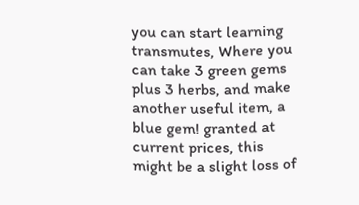you can start learning transmutes, Where you can take 3 green gems plus 3 herbs, and make another useful item, a blue gem! granted at current prices, this might be a slight loss of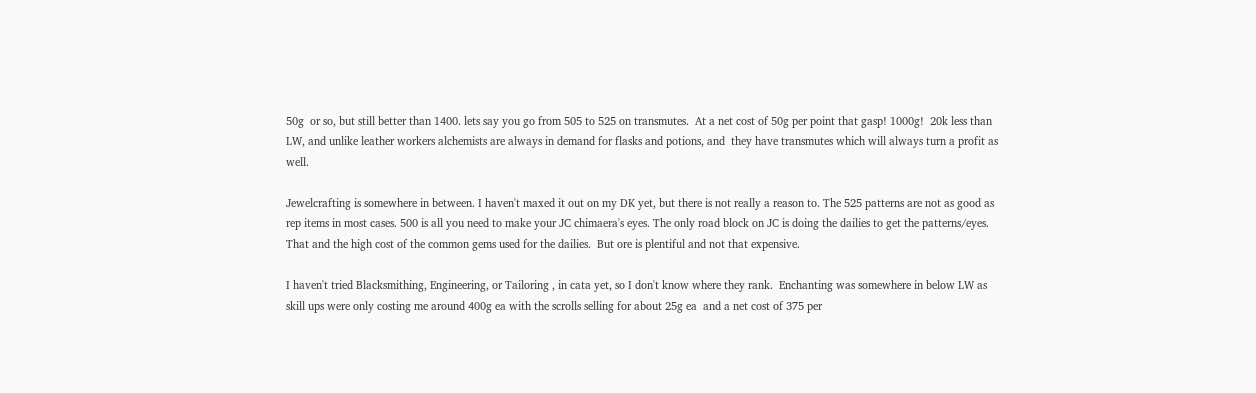50g  or so, but still better than 1400. lets say you go from 505 to 525 on transmutes.  At a net cost of 50g per point that gasp! 1000g!  20k less than LW, and unlike leather workers alchemists are always in demand for flasks and potions, and  they have transmutes which will always turn a profit as well.

Jewelcrafting is somewhere in between. I haven't maxed it out on my DK yet, but there is not really a reason to. The 525 patterns are not as good as rep items in most cases. 500 is all you need to make your JC chimaera's eyes. The only road block on JC is doing the dailies to get the patterns/eyes. That and the high cost of the common gems used for the dailies.  But ore is plentiful and not that expensive.

I haven't tried Blacksmithing, Engineering, or Tailoring , in cata yet, so I don't know where they rank.  Enchanting was somewhere in below LW as skill ups were only costing me around 400g ea with the scrolls selling for about 25g ea  and a net cost of 375 per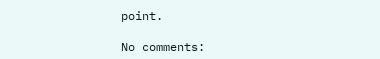point.

No comments: